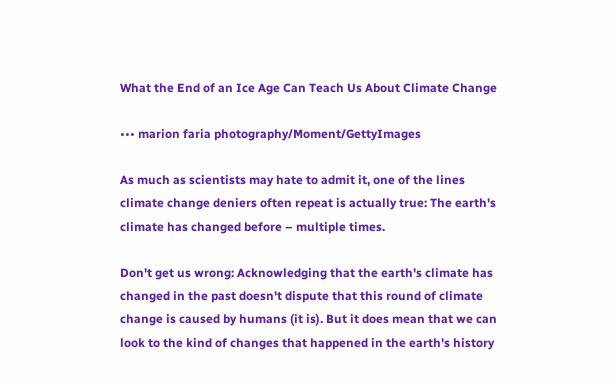What the End of an Ice Age Can Teach Us About Climate Change

••• marion faria photography/Moment/GettyImages

As much as scientists may hate to admit it, one of the lines climate change deniers often repeat is actually true: The earth's climate has changed before – multiple times.

Don't get us wrong: Acknowledging that the earth's climate has changed in the past doesn't dispute that this round of climate change is caused by humans (it is). But it does mean that we can look to the kind of changes that happened in the earth's history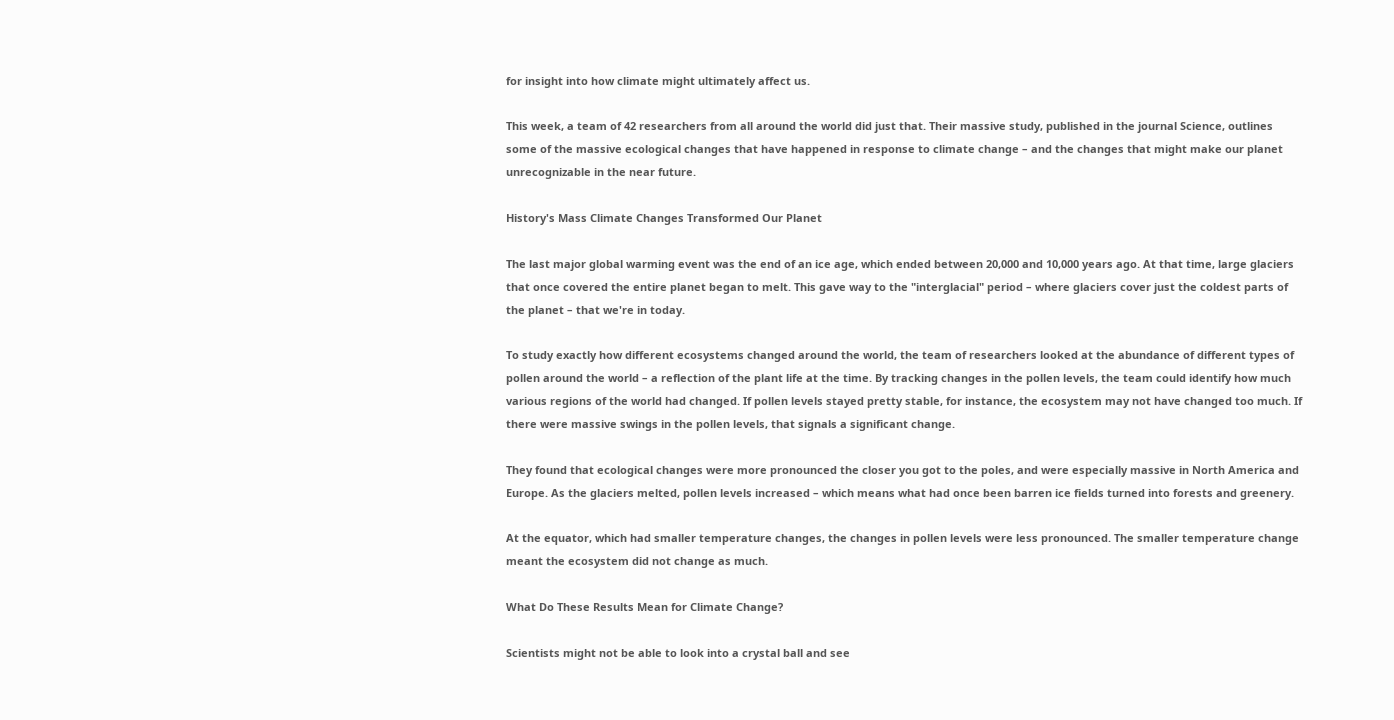for insight into how climate might ultimately affect us.

This week, a team of 42 researchers from all around the world did just that. Their massive study, published in the journal Science, outlines some of the massive ecological changes that have happened in response to climate change – and the changes that might make our planet unrecognizable in the near future.

History's Mass Climate Changes Transformed Our Planet

The last major global warming event was the end of an ice age, which ended between 20,000 and 10,000 years ago. At that time, large glaciers that once covered the entire planet began to melt. This gave way to the "interglacial" period – where glaciers cover just the coldest parts of the planet – that we're in today.

To study exactly how different ecosystems changed around the world, the team of researchers looked at the abundance of different types of pollen around the world – a reflection of the plant life at the time. By tracking changes in the pollen levels, the team could identify how much various regions of the world had changed. If pollen levels stayed pretty stable, for instance, the ecosystem may not have changed too much. If there were massive swings in the pollen levels, that signals a significant change.

They found that ecological changes were more pronounced the closer you got to the poles, and were especially massive in North America and Europe. As the glaciers melted, pollen levels increased – which means what had once been barren ice fields turned into forests and greenery.

At the equator, which had smaller temperature changes, the changes in pollen levels were less pronounced. The smaller temperature change meant the ecosystem did not change as much.

What Do These Results Mean for Climate Change?

Scientists might not be able to look into a crystal ball and see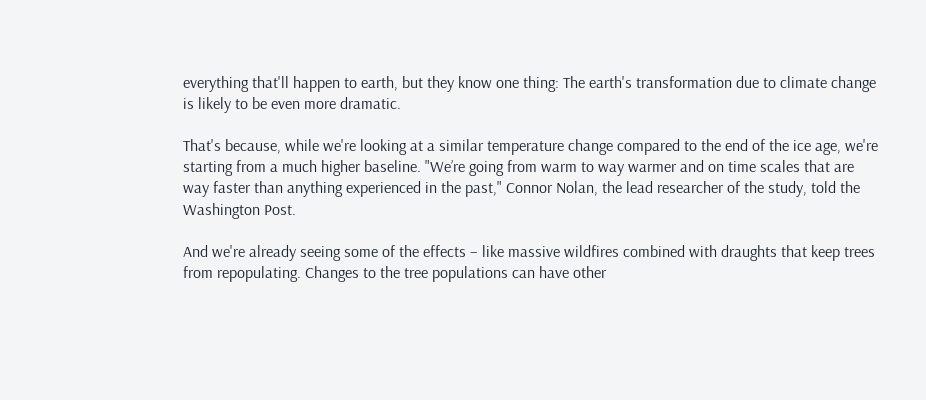everything that'll happen to earth, but they know one thing: The earth's transformation due to climate change is likely to be even more dramatic.

That's because, while we're looking at a similar temperature change compared to the end of the ice age, we're starting from a much higher baseline. "We’re going from warm to way warmer and on time scales that are way faster than anything experienced in the past," Connor Nolan, the lead researcher of the study, told the Washington Post.

And we're already seeing some of the effects – like massive wildfires combined with draughts that keep trees from repopulating. Changes to the tree populations can have other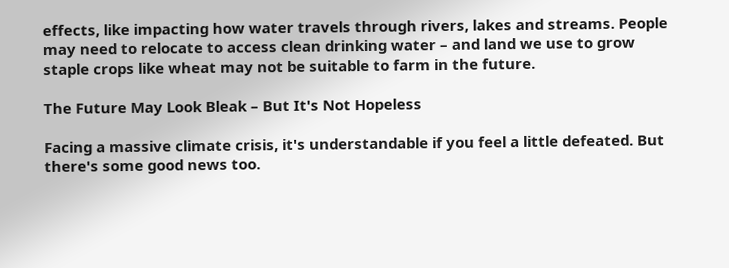effects, like impacting how water travels through rivers, lakes and streams. People may need to relocate to access clean drinking water – and land we use to grow staple crops like wheat may not be suitable to farm in the future.

The Future May Look Bleak – But It's Not Hopeless

Facing a massive climate crisis, it's understandable if you feel a little defeated. But there's some good news too.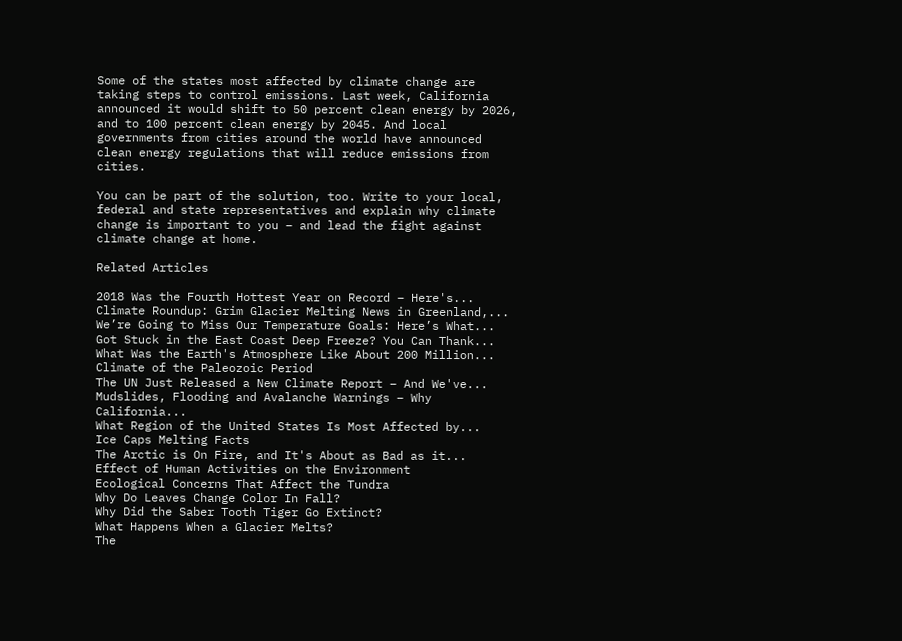Some of the states most affected by climate change are taking steps to control emissions. Last week, California announced it would shift to 50 percent clean energy by 2026, and to 100 percent clean energy by 2045. And local governments from cities around the world have announced clean energy regulations that will reduce emissions from cities.

You can be part of the solution, too. Write to your local, federal and state representatives and explain why climate change is important to you – and lead the fight against climate change at home.

Related Articles

2018 Was the Fourth Hottest Year on Record – Here's...
Climate Roundup: Grim Glacier Melting News in Greenland,...
We’re Going to Miss Our Temperature Goals: Here’s What...
Got Stuck in the East Coast Deep Freeze? You Can Thank...
What Was the Earth's Atmosphere Like About 200 Million...
Climate of the Paleozoic Period
The UN Just Released a New Climate Report – And We've...
Mudslides, Flooding and Avalanche Warnings – Why California...
What Region of the United States Is Most Affected by...
Ice Caps Melting Facts
The Arctic is On Fire, and It's About as Bad as it...
Effect of Human Activities on the Environment
Ecological Concerns That Affect the Tundra
Why Do Leaves Change Color In Fall?
Why Did the Saber Tooth Tiger Go Extinct?
What Happens When a Glacier Melts?
The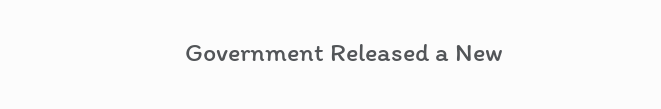Government Released a New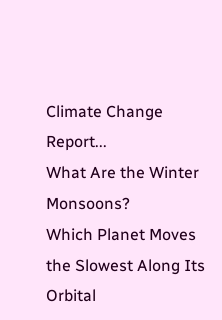Climate Change Report...
What Are the Winter Monsoons?
Which Planet Moves the Slowest Along Its Orbital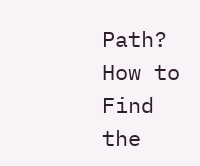Path?
How to Find the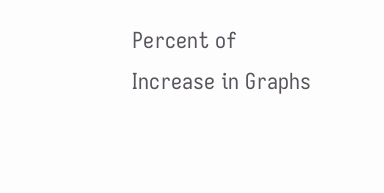Percent of Increase in Graphs